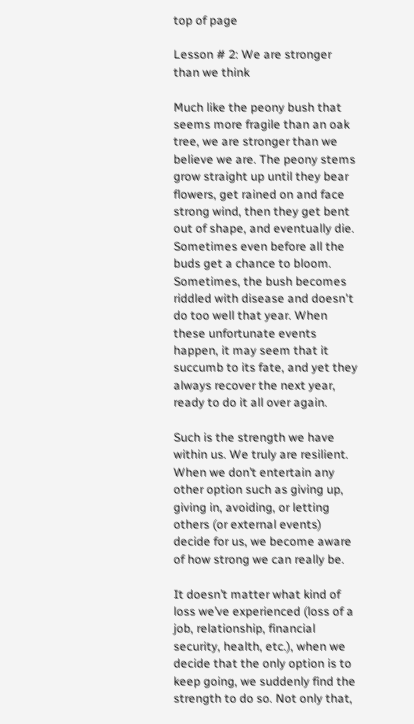top of page

Lesson # 2: We are stronger than we think

Much like the peony bush that seems more fragile than an oak tree, we are stronger than we believe we are. The peony stems grow straight up until they bear flowers, get rained on and face strong wind, then they get bent out of shape, and eventually die. Sometimes even before all the buds get a chance to bloom. Sometimes, the bush becomes riddled with disease and doesn't do too well that year. When these unfortunate events happen, it may seem that it succumb to its fate, and yet they always recover the next year, ready to do it all over again.

Such is the strength we have within us. We truly are resilient. When we don’t entertain any other option such as giving up, giving in, avoiding, or letting others (or external events) decide for us, we become aware of how strong we can really be.

It doesn’t matter what kind of loss we’ve experienced (loss of a job, relationship, financial security, health, etc.), when we decide that the only option is to keep going, we suddenly find the strength to do so. Not only that,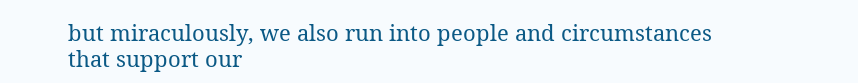but miraculously, we also run into people and circumstances that support our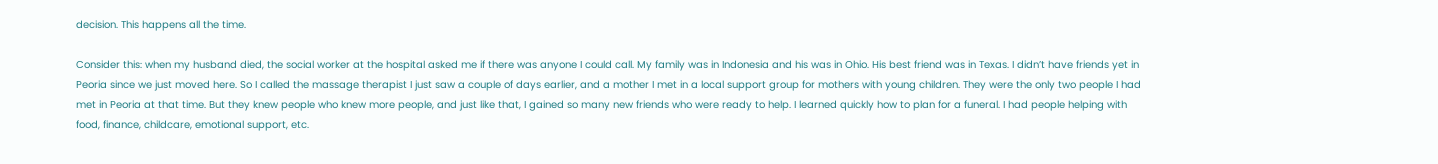decision. This happens all the time.

Consider this: when my husband died, the social worker at the hospital asked me if there was anyone I could call. My family was in Indonesia and his was in Ohio. His best friend was in Texas. I didn’t have friends yet in Peoria since we just moved here. So I called the massage therapist I just saw a couple of days earlier, and a mother I met in a local support group for mothers with young children. They were the only two people I had met in Peoria at that time. But they knew people who knew more people, and just like that, I gained so many new friends who were ready to help. I learned quickly how to plan for a funeral. I had people helping with food, finance, childcare, emotional support, etc.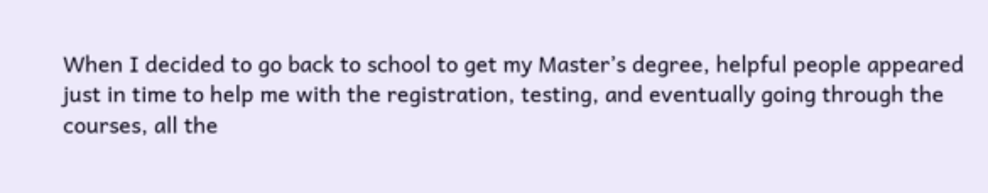When I decided to go back to school to get my Master’s degree, helpful people appeared just in time to help me with the registration, testing, and eventually going through the courses, all the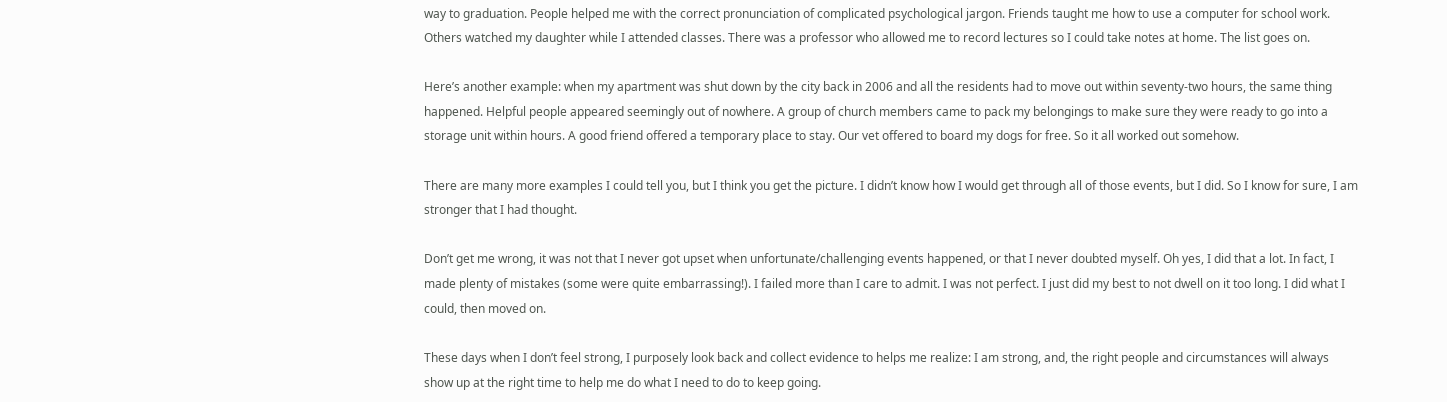way to graduation. People helped me with the correct pronunciation of complicated psychological jargon. Friends taught me how to use a computer for school work. Others watched my daughter while I attended classes. There was a professor who allowed me to record lectures so I could take notes at home. The list goes on.

Here’s another example: when my apartment was shut down by the city back in 2006 and all the residents had to move out within seventy-two hours, the same thing happened. Helpful people appeared seemingly out of nowhere. A group of church members came to pack my belongings to make sure they were ready to go into a storage unit within hours. A good friend offered a temporary place to stay. Our vet offered to board my dogs for free. So it all worked out somehow.

There are many more examples I could tell you, but I think you get the picture. I didn’t know how I would get through all of those events, but I did. So I know for sure, I am stronger that I had thought.

Don’t get me wrong, it was not that I never got upset when unfortunate/challenging events happened, or that I never doubted myself. Oh yes, I did that a lot. In fact, I made plenty of mistakes (some were quite embarrassing!). I failed more than I care to admit. I was not perfect. I just did my best to not dwell on it too long. I did what I could, then moved on.

These days when I don’t feel strong, I purposely look back and collect evidence to helps me realize: I am strong, and, the right people and circumstances will always show up at the right time to help me do what I need to do to keep going.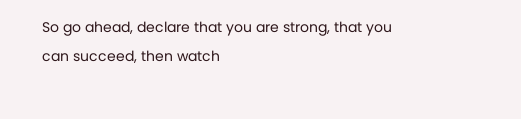So go ahead, declare that you are strong, that you can succeed, then watch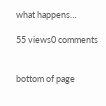what happens…

55 views0 comments


bottom of page